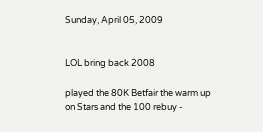Sunday, April 05, 2009


LOL bring back 2008

played the 80K Betfair the warm up on Stars and the 100 rebuy -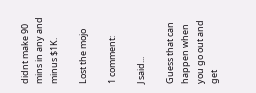didnt make 90 mins in any and minus $1K.

Lost the mojo

1 comment:

J said...

Guess that can happen when you go out and get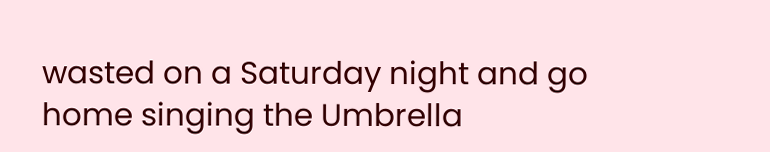wasted on a Saturday night and go home singing the Umbrella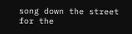song down the street for the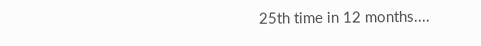25th time in 12 months....